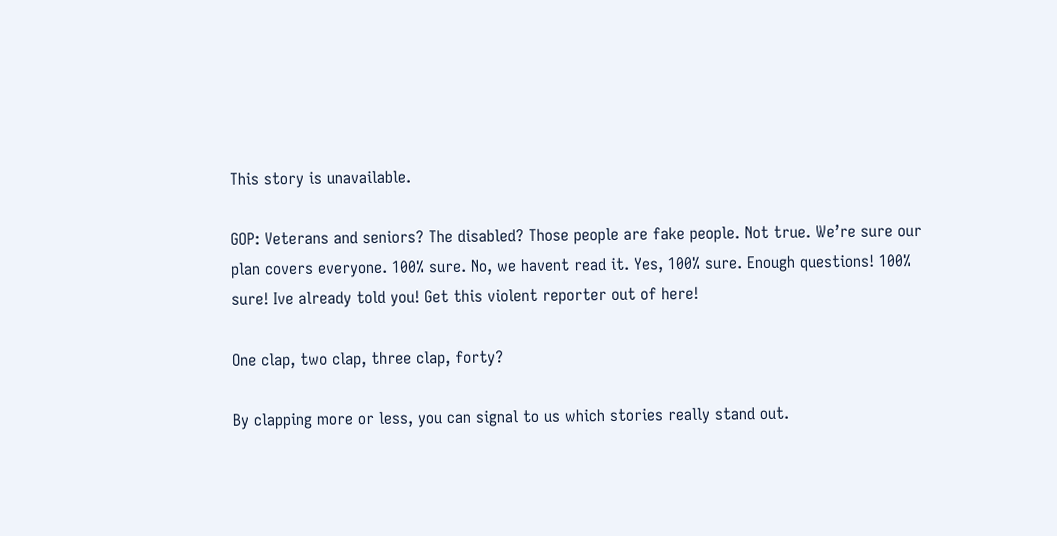This story is unavailable.

GOP: Veterans and seniors? The disabled? Those people are fake people. Not true. We’re sure our plan covers everyone. 100% sure. No, we havent read it. Yes, 100% sure. Enough questions! 100% sure! Ive already told you! Get this violent reporter out of here!

One clap, two clap, three clap, forty?

By clapping more or less, you can signal to us which stories really stand out.